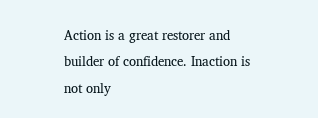Action is a great restorer and builder of confidence. Inaction is not only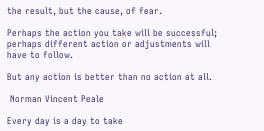the result, but the cause, of fear.

Perhaps the action you take will be successful; perhaps different action or adjustments will have to follow.

But any action is better than no action at all.

 Norman Vincent Peale

Every day is a day to take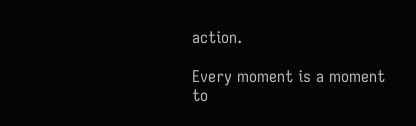action.

Every moment is a moment to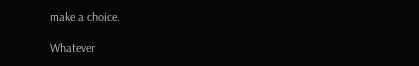make a choice.

Whatever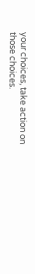your choices, take action on those choices.